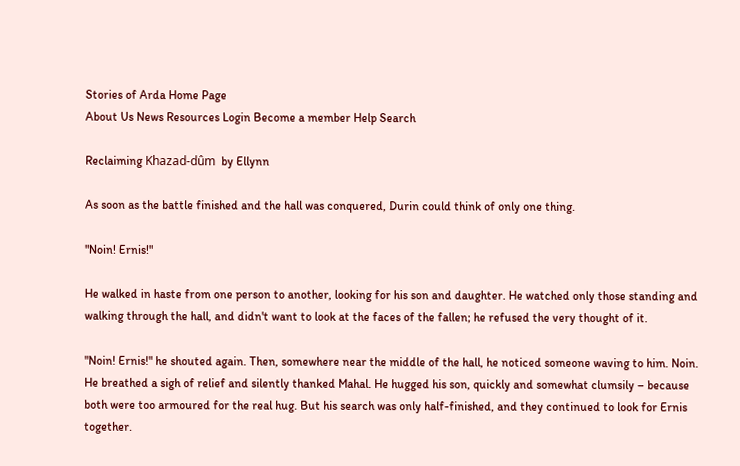Stories of Arda Home Page
About Us News Resources Login Become a member Help Search

Reclaiming Khazad-dûm  by Ellynn

As soon as the battle finished and the hall was conquered, Durin could think of only one thing.

"Noin! Ernis!"

He walked in haste from one person to another, looking for his son and daughter. He watched only those standing and walking through the hall, and didn't want to look at the faces of the fallen; he refused the very thought of it.

"Noin! Ernis!" he shouted again. Then, somewhere near the middle of the hall, he noticed someone waving to him. Noin. He breathed a sigh of relief and silently thanked Mahal. He hugged his son, quickly and somewhat clumsily – because both were too armoured for the real hug. But his search was only half-finished, and they continued to look for Ernis together.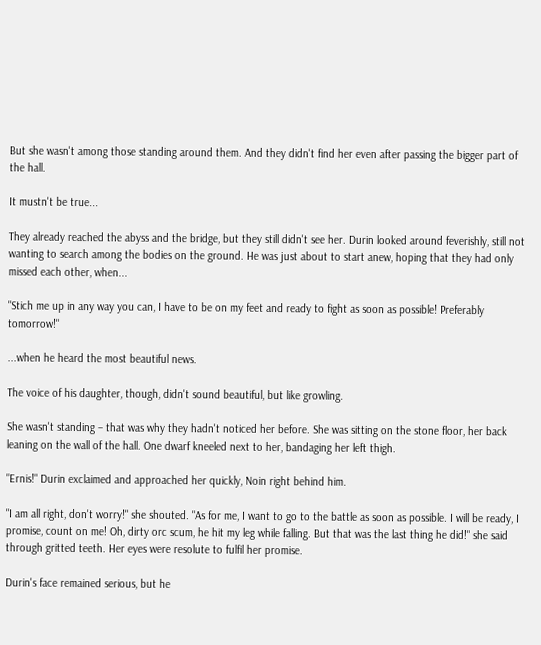But she wasn't among those standing around them. And they didn't find her even after passing the bigger part of the hall.

It mustn't be true...

They already reached the abyss and the bridge, but they still didn't see her. Durin looked around feverishly, still not wanting to search among the bodies on the ground. He was just about to start anew, hoping that they had only missed each other, when...

"Stich me up in any way you can, I have to be on my feet and ready to fight as soon as possible! Preferably tomorrow!"

...when he heard the most beautiful news.

The voice of his daughter, though, didn't sound beautiful, but like growling.

She wasn't standing – that was why they hadn't noticed her before. She was sitting on the stone floor, her back leaning on the wall of the hall. One dwarf kneeled next to her, bandaging her left thigh.

"Ernis!" Durin exclaimed and approached her quickly, Noin right behind him.

"I am all right, don't worry!" she shouted. "As for me, I want to go to the battle as soon as possible. I will be ready, I promise, count on me! Oh, dirty orc scum, he hit my leg while falling. But that was the last thing he did!" she said through gritted teeth. Her eyes were resolute to fulfil her promise.

Durin's face remained serious, but he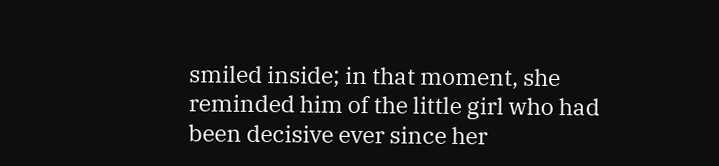smiled inside; in that moment, she reminded him of the little girl who had been decisive ever since her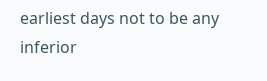earliest days not to be any inferior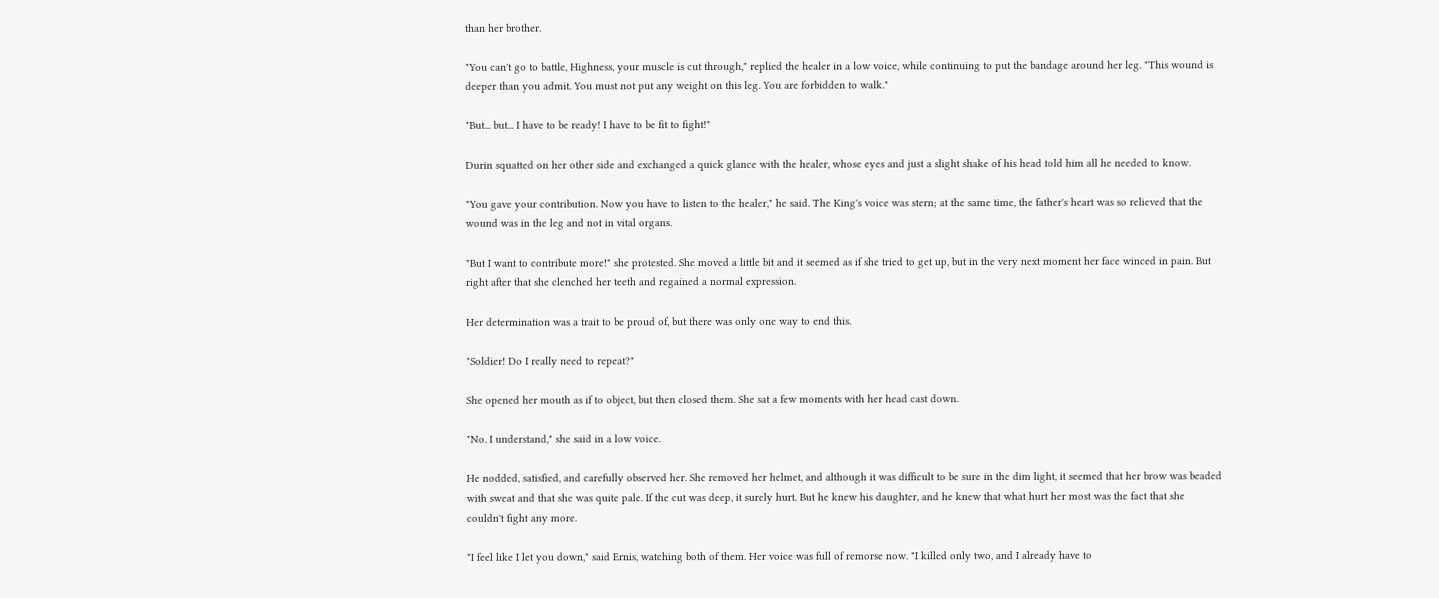than her brother.

"You can't go to battle, Highness, your muscle is cut through," replied the healer in a low voice, while continuing to put the bandage around her leg. "This wound is deeper than you admit. You must not put any weight on this leg. You are forbidden to walk."

"But... but... I have to be ready! I have to be fit to fight!"

Durin squatted on her other side and exchanged a quick glance with the healer, whose eyes and just a slight shake of his head told him all he needed to know.

"You gave your contribution. Now you have to listen to the healer," he said. The King's voice was stern; at the same time, the father's heart was so relieved that the wound was in the leg and not in vital organs.

"But I want to contribute more!" she protested. She moved a little bit and it seemed as if she tried to get up, but in the very next moment her face winced in pain. But right after that she clenched her teeth and regained a normal expression.

Her determination was a trait to be proud of, but there was only one way to end this.

"Soldier! Do I really need to repeat?"

She opened her mouth as if to object, but then closed them. She sat a few moments with her head cast down.

"No. I understand," she said in a low voice.

He nodded, satisfied, and carefully observed her. She removed her helmet, and although it was difficult to be sure in the dim light, it seemed that her brow was beaded with sweat and that she was quite pale. If the cut was deep, it surely hurt. But he knew his daughter, and he knew that what hurt her most was the fact that she couldn't fight any more.

"I feel like I let you down," said Ernis, watching both of them. Her voice was full of remorse now. "I killed only two, and I already have to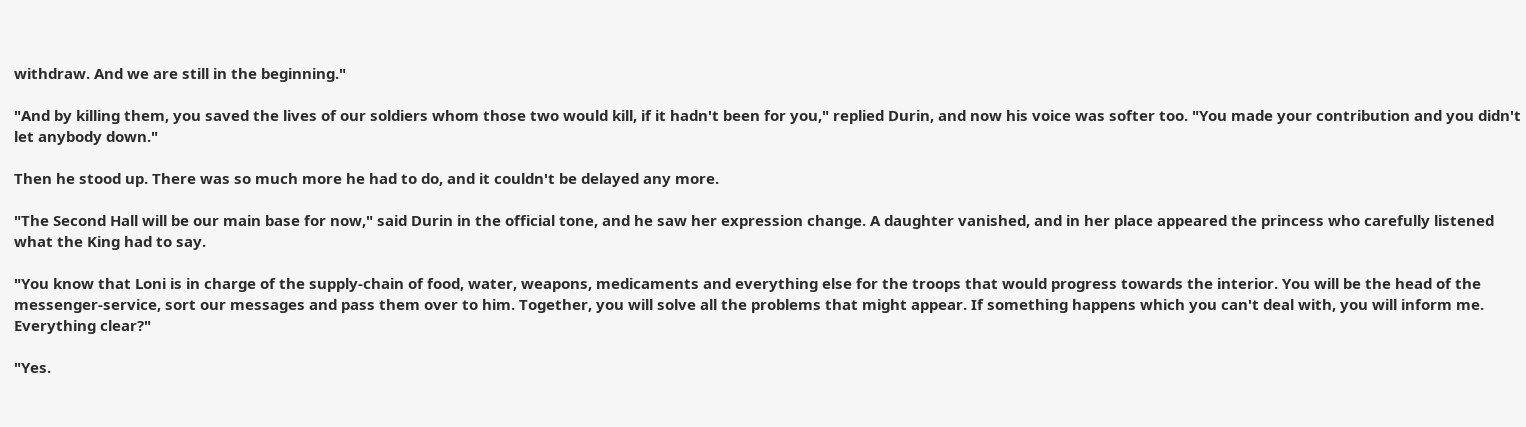withdraw. And we are still in the beginning."

"And by killing them, you saved the lives of our soldiers whom those two would kill, if it hadn't been for you," replied Durin, and now his voice was softer too. "You made your contribution and you didn't let anybody down."

Then he stood up. There was so much more he had to do, and it couldn't be delayed any more.

"The Second Hall will be our main base for now," said Durin in the official tone, and he saw her expression change. A daughter vanished, and in her place appeared the princess who carefully listened what the King had to say.

"You know that Loni is in charge of the supply-chain of food, water, weapons, medicaments and everything else for the troops that would progress towards the interior. You will be the head of the messenger-service, sort our messages and pass them over to him. Together, you will solve all the problems that might appear. If something happens which you can't deal with, you will inform me. Everything clear?"

"Yes.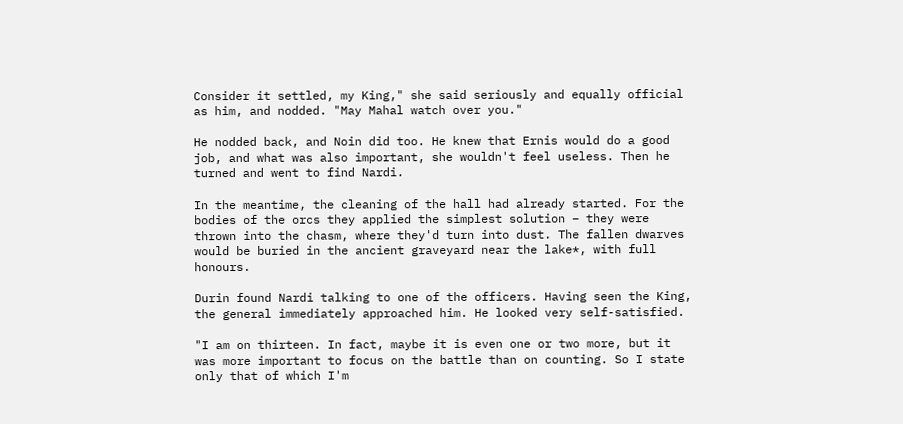Consider it settled, my King," she said seriously and equally official as him, and nodded. "May Mahal watch over you."

He nodded back, and Noin did too. He knew that Ernis would do a good job, and what was also important, she wouldn't feel useless. Then he turned and went to find Nardi.

In the meantime, the cleaning of the hall had already started. For the bodies of the orcs they applied the simplest solution – they were thrown into the chasm, where they'd turn into dust. The fallen dwarves would be buried in the ancient graveyard near the lake*, with full honours.

Durin found Nardi talking to one of the officers. Having seen the King, the general immediately approached him. He looked very self-satisfied.

"I am on thirteen. In fact, maybe it is even one or two more, but it was more important to focus on the battle than on counting. So I state only that of which I'm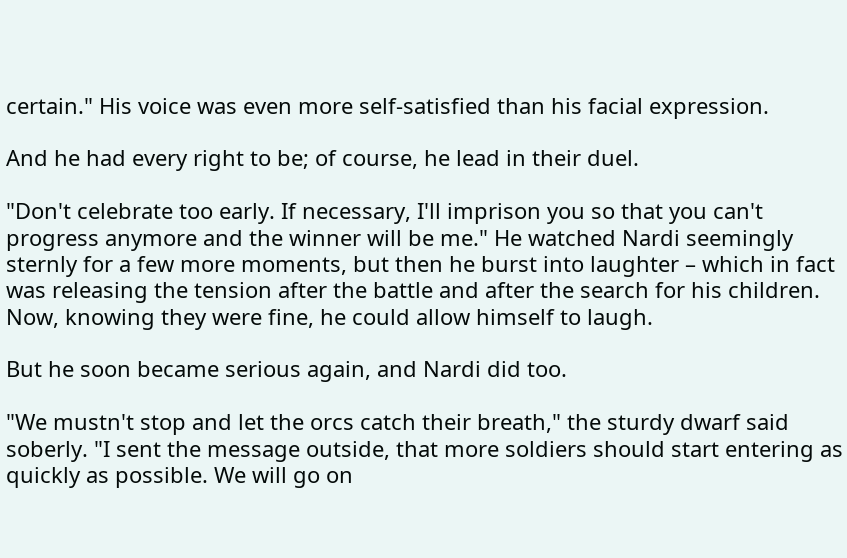certain." His voice was even more self-satisfied than his facial expression.

And he had every right to be; of course, he lead in their duel.

"Don't celebrate too early. If necessary, I'll imprison you so that you can't progress anymore and the winner will be me." He watched Nardi seemingly sternly for a few more moments, but then he burst into laughter – which in fact was releasing the tension after the battle and after the search for his children. Now, knowing they were fine, he could allow himself to laugh.

But he soon became serious again, and Nardi did too.

"We mustn't stop and let the orcs catch their breath," the sturdy dwarf said soberly. "I sent the message outside, that more soldiers should start entering as quickly as possible. We will go on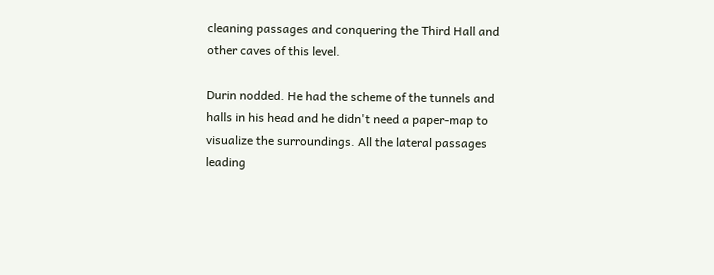cleaning passages and conquering the Third Hall and other caves of this level.

Durin nodded. He had the scheme of the tunnels and halls in his head and he didn't need a paper-map to visualize the surroundings. All the lateral passages leading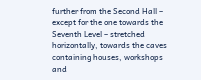further from the Second Hall – except for the one towards the Seventh Level – stretched horizontally, towards the caves containing houses, workshops and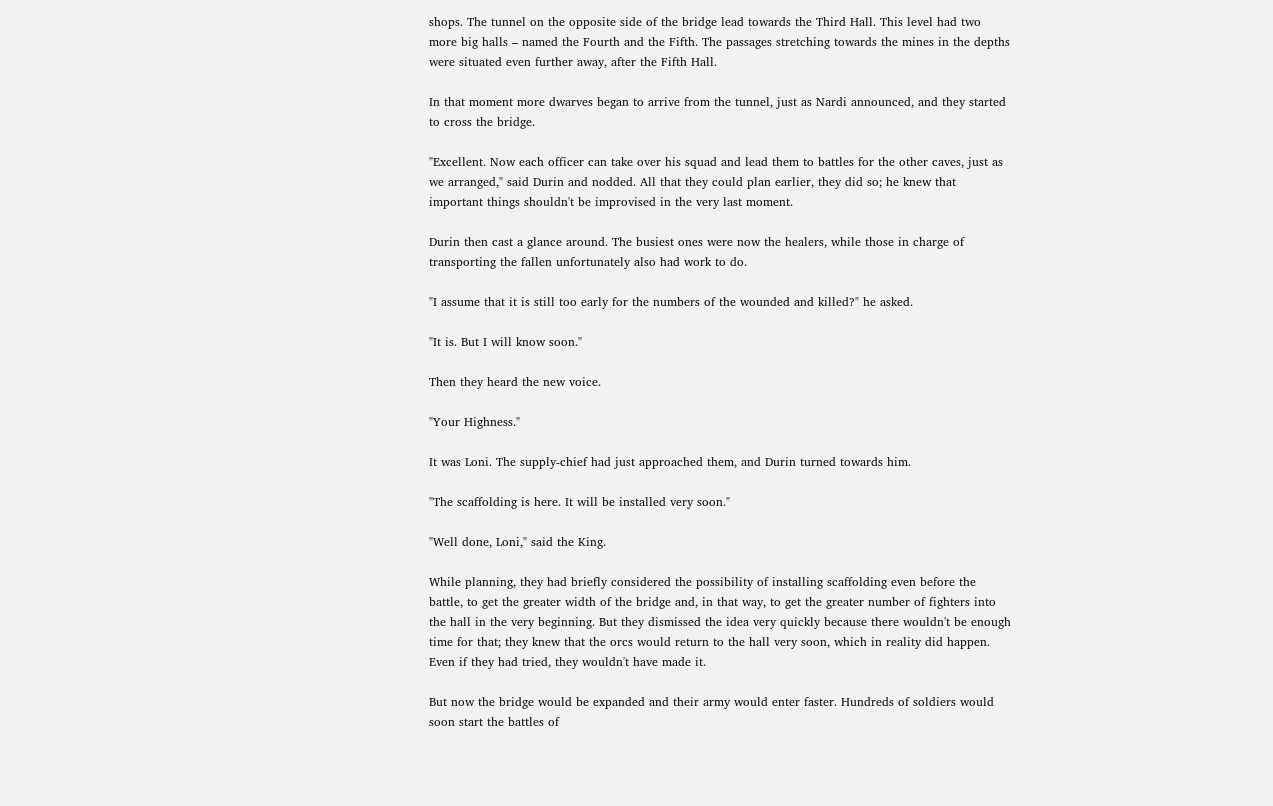shops. The tunnel on the opposite side of the bridge lead towards the Third Hall. This level had two more big halls – named the Fourth and the Fifth. The passages stretching towards the mines in the depths were situated even further away, after the Fifth Hall.

In that moment more dwarves began to arrive from the tunnel, just as Nardi announced, and they started to cross the bridge.

"Excellent. Now each officer can take over his squad and lead them to battles for the other caves, just as we arranged," said Durin and nodded. All that they could plan earlier, they did so; he knew that important things shouldn't be improvised in the very last moment.

Durin then cast a glance around. The busiest ones were now the healers, while those in charge of transporting the fallen unfortunately also had work to do.

"I assume that it is still too early for the numbers of the wounded and killed?" he asked.

"It is. But I will know soon."

Then they heard the new voice.

"Your Highness."

It was Loni. The supply-chief had just approached them, and Durin turned towards him.

"The scaffolding is here. It will be installed very soon."

"Well done, Loni," said the King.

While planning, they had briefly considered the possibility of installing scaffolding even before the battle, to get the greater width of the bridge and, in that way, to get the greater number of fighters into the hall in the very beginning. But they dismissed the idea very quickly because there wouldn't be enough time for that; they knew that the orcs would return to the hall very soon, which in reality did happen. Even if they had tried, they wouldn't have made it.

But now the bridge would be expanded and their army would enter faster. Hundreds of soldiers would soon start the battles of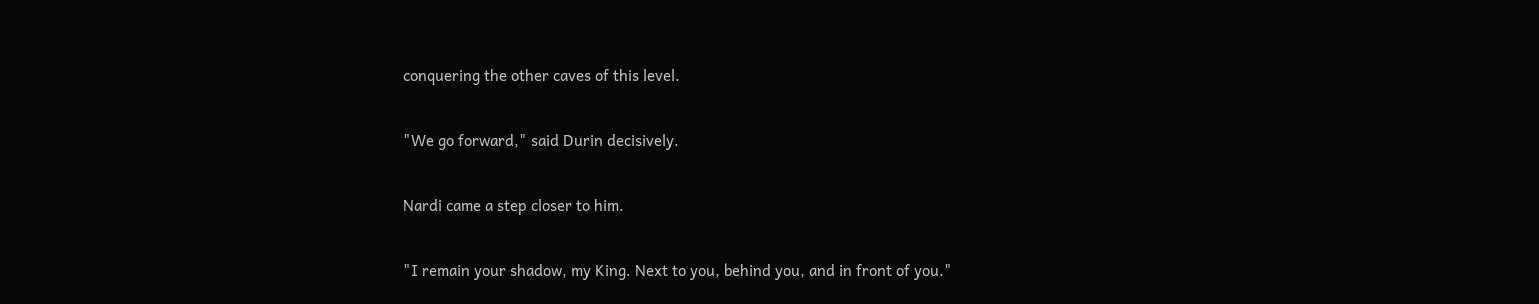conquering the other caves of this level.

"We go forward," said Durin decisively.

Nardi came a step closer to him.

"I remain your shadow, my King. Next to you, behind you, and in front of you."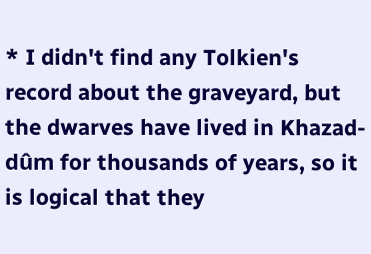* I didn't find any Tolkien's record about the graveyard, but the dwarves have lived in Khazad-dûm for thousands of years, so it is logical that they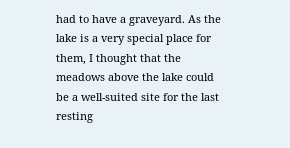had to have a graveyard. As the lake is a very special place for them, I thought that the meadows above the lake could be a well-suited site for the last resting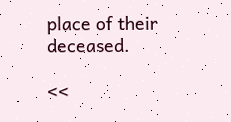place of their deceased.

<<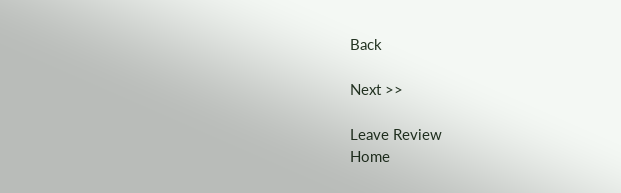Back

Next >>

Leave Review
Home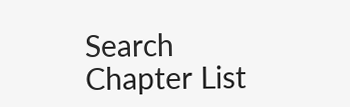Search     Chapter List